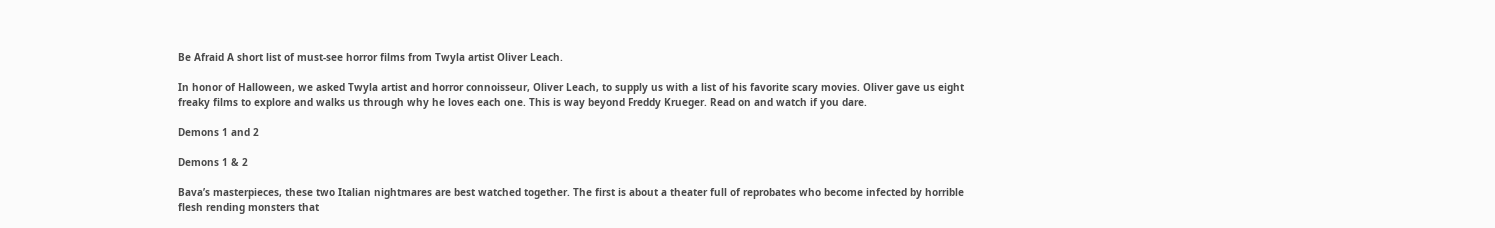Be Afraid A short list of must-see horror films from Twyla artist Oliver Leach.

In honor of Halloween, we asked Twyla artist and horror connoisseur, Oliver Leach, to supply us with a list of his favorite scary movies. Oliver gave us eight freaky films to explore and walks us through why he loves each one. This is way beyond Freddy Krueger. Read on and watch if you dare.

Demons 1 and 2

Demons 1 & 2

Bava’s masterpieces, these two Italian nightmares are best watched together. The first is about a theater full of reprobates who become infected by horrible flesh rending monsters that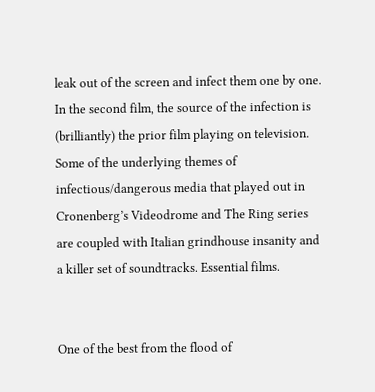leak out of the screen and infect them one by one.  In the second film, the source of the infection is (brilliantly) the prior film playing on television. Some of the underlying themes of infectious/dangerous media that played out in Cronenberg’s Videodrome and The Ring series are coupled with Italian grindhouse insanity and a killer set of soundtracks. Essential films.


One of the best from the flood of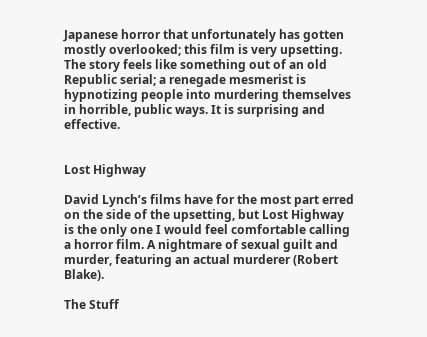Japanese horror that unfortunately has gotten mostly overlooked; this film is very upsetting. The story feels like something out of an old Republic serial; a renegade mesmerist is hypnotizing people into murdering themselves in horrible, public ways. It is surprising and effective.


Lost Highway

David Lynch’s films have for the most part erred on the side of the upsetting, but Lost Highway is the only one I would feel comfortable calling a horror film. A nightmare of sexual guilt and murder, featuring an actual murderer (Robert Blake).

The Stuff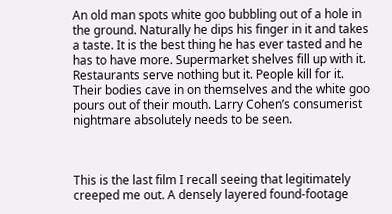An old man spots white goo bubbling out of a hole in the ground. Naturally he dips his finger in it and takes a taste. It is the best thing he has ever tasted and he has to have more. Supermarket shelves fill up with it. Restaurants serve nothing but it. People kill for it. Their bodies cave in on themselves and the white goo pours out of their mouth. Larry Cohen’s consumerist nightmare absolutely needs to be seen.



This is the last film I recall seeing that legitimately creeped me out. A densely layered found-footage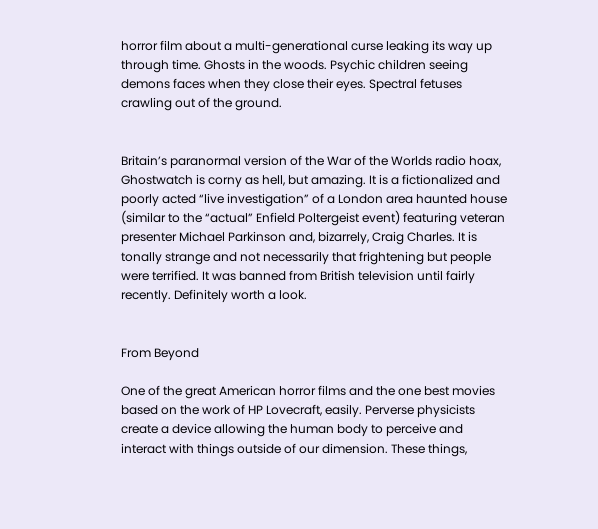horror film about a multi-generational curse leaking its way up through time. Ghosts in the woods. Psychic children seeing demons faces when they close their eyes. Spectral fetuses crawling out of the ground.


Britain’s paranormal version of the War of the Worlds radio hoax, Ghostwatch is corny as hell, but amazing. It is a fictionalized and poorly acted “live investigation” of a London area haunted house (similar to the “actual” Enfield Poltergeist event) featuring veteran presenter Michael Parkinson and, bizarrely, Craig Charles. It is tonally strange and not necessarily that frightening but people were terrified. It was banned from British television until fairly recently. Definitely worth a look.


From Beyond

One of the great American horror films and the one best movies based on the work of HP Lovecraft, easily. Perverse physicists create a device allowing the human body to perceive and interact with things outside of our dimension. These things,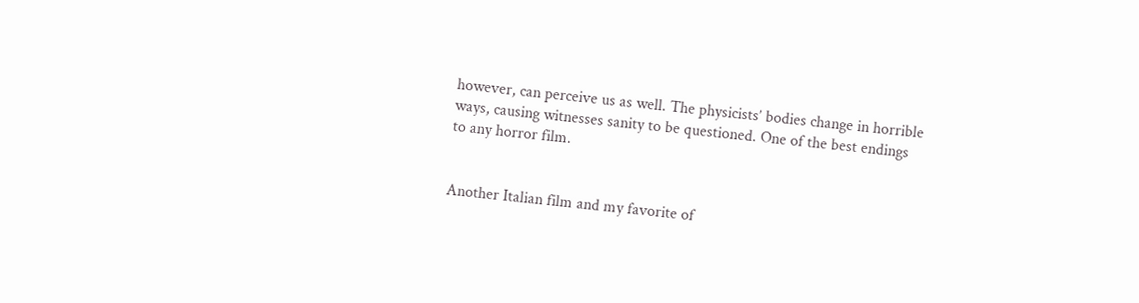however, can perceive us as well. The physicists’ bodies change in horrible ways, causing witnesses sanity to be questioned. One of the best endings to any horror film.


Another Italian film and my favorite of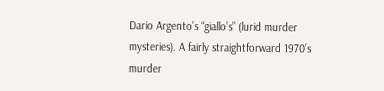Dario Argento’s “giallo’s” (lurid murder mysteries). A fairly straightforward 1970’s murder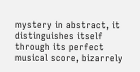mystery in abstract, it distinguishes itself through its perfect musical score, bizarrely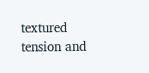textured tension and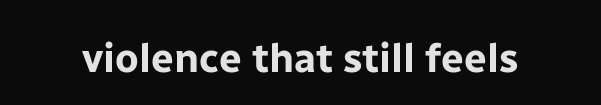violence that still feels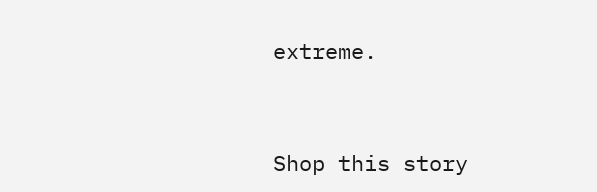extreme.


Shop this story